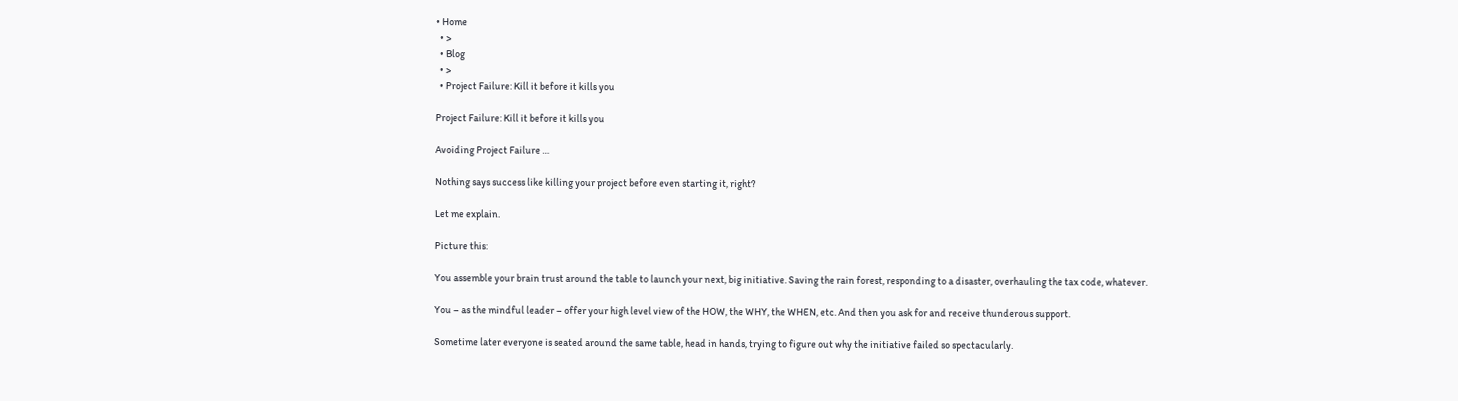• Home
  • >
  • Blog
  • >
  • Project Failure: Kill it before it kills you

Project Failure: Kill it before it kills you

Avoiding Project Failure …

Nothing says success like killing your project before even starting it, right?

Let me explain.

Picture this:

You assemble your brain trust around the table to launch your next, big initiative. Saving the rain forest, responding to a disaster, overhauling the tax code, whatever.

You – as the mindful leader – offer your high level view of the HOW, the WHY, the WHEN, etc. And then you ask for and receive thunderous support.

Sometime later everyone is seated around the same table, head in hands, trying to figure out why the initiative failed so spectacularly.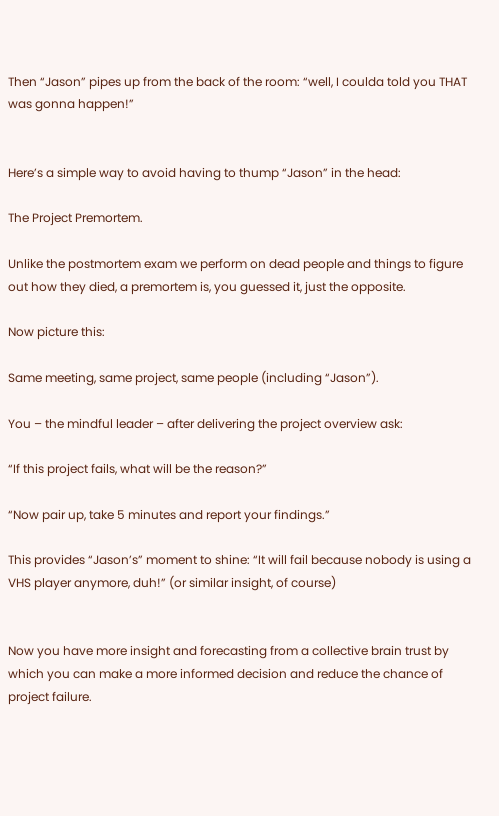Then “Jason” pipes up from the back of the room: “well, I coulda told you THAT was gonna happen!”


Here’s a simple way to avoid having to thump “Jason” in the head:

The Project Premortem.

Unlike the postmortem exam we perform on dead people and things to figure out how they died, a premortem is, you guessed it, just the opposite.

Now picture this:

Same meeting, same project, same people (including “Jason”).

You – the mindful leader – after delivering the project overview ask:

“If this project fails, what will be the reason?”

“Now pair up, take 5 minutes and report your findings.”

This provides “Jason’s” moment to shine: “It will fail because nobody is using a VHS player anymore, duh!” (or similar insight, of course)


Now you have more insight and forecasting from a collective brain trust by which you can make a more informed decision and reduce the chance of project failure.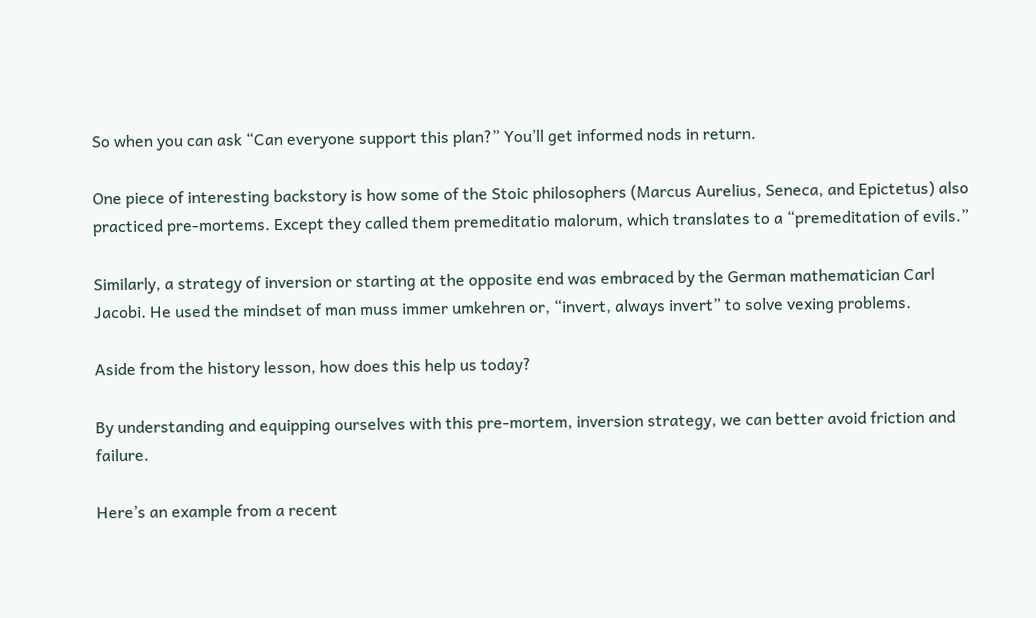So when you can ask “Can everyone support this plan?” You’ll get informed nods in return.

One piece of interesting backstory is how some of the Stoic philosophers (Marcus Aurelius, Seneca, and Epictetus) also practiced pre-mortems. Except they called them premeditatio malorum, which translates to a “premeditation of evils.”

Similarly, a strategy of inversion or starting at the opposite end was embraced by the German mathematician Carl Jacobi. He used the mindset of man muss immer umkehren or, “invert, always invert” to solve vexing problems.

Aside from the history lesson, how does this help us today?

By understanding and equipping ourselves with this pre-mortem, inversion strategy, we can better avoid friction and failure.

Here’s an example from a recent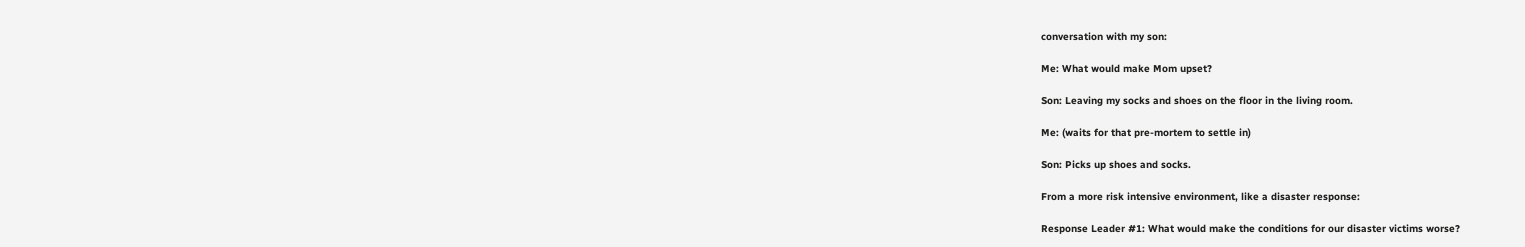conversation with my son:

Me: What would make Mom upset?

Son: Leaving my socks and shoes on the floor in the living room.

Me: (waits for that pre-mortem to settle in)

Son: Picks up shoes and socks.

From a more risk intensive environment, like a disaster response:

Response Leader #1: What would make the conditions for our disaster victims worse?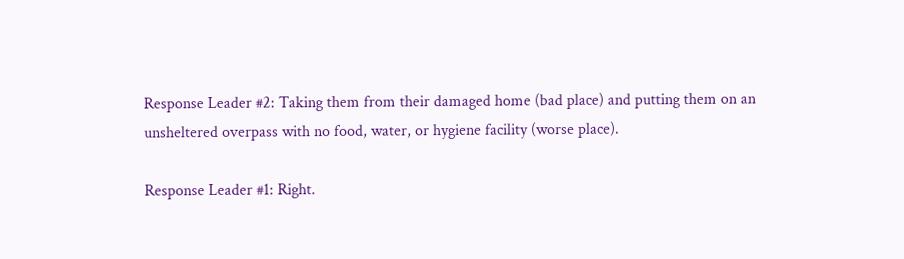Response Leader #2: Taking them from their damaged home (bad place) and putting them on an unsheltered overpass with no food, water, or hygiene facility (worse place).

Response Leader #1: Right.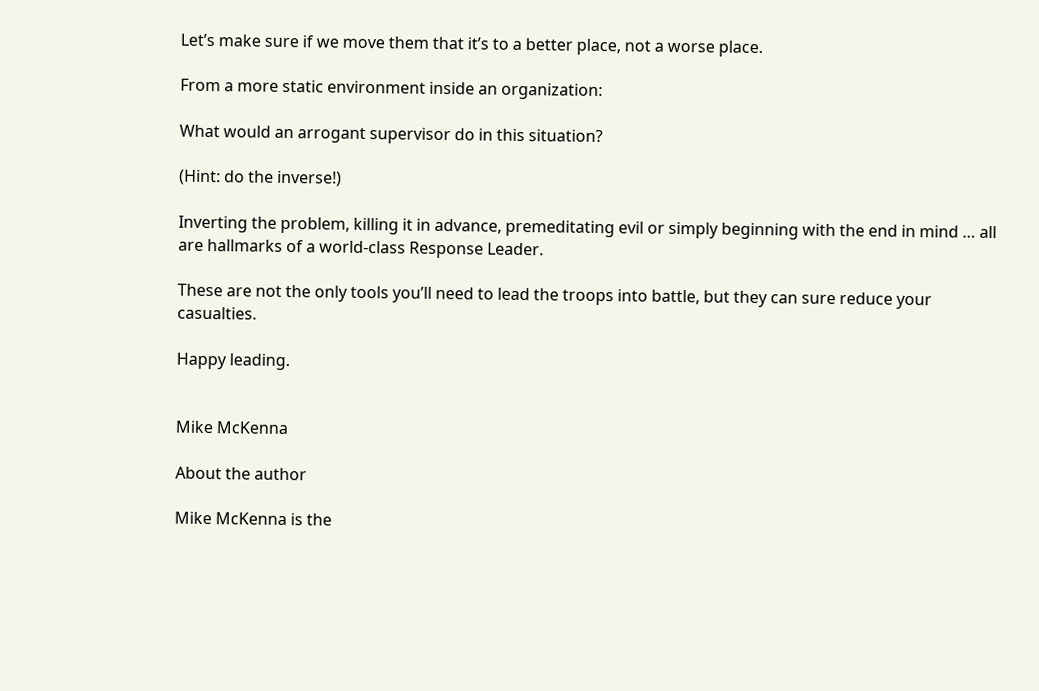Let’s make sure if we move them that it’s to a better place, not a worse place.

From a more static environment inside an organization:

What would an arrogant supervisor do in this situation?

(Hint: do the inverse!)

Inverting the problem, killing it in advance, premeditating evil or simply beginning with the end in mind … all are hallmarks of a world-class Response Leader.

These are not the only tools you’ll need to lead the troops into battle, but they can sure reduce your casualties.

Happy leading.


Mike McKenna

About the author

Mike McKenna is the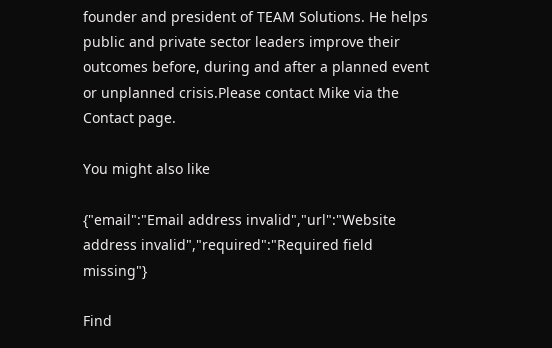founder and president of TEAM Solutions. He helps public and private sector leaders improve their outcomes before, during and after a planned event or unplanned crisis.Please contact Mike via the Contact page.

You might also like

{"email":"Email address invalid","url":"Website address invalid","required":"Required field missing"}

Find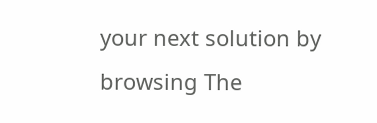your next solution by browsing The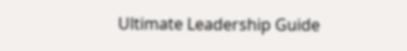Ultimate Leadership Guide